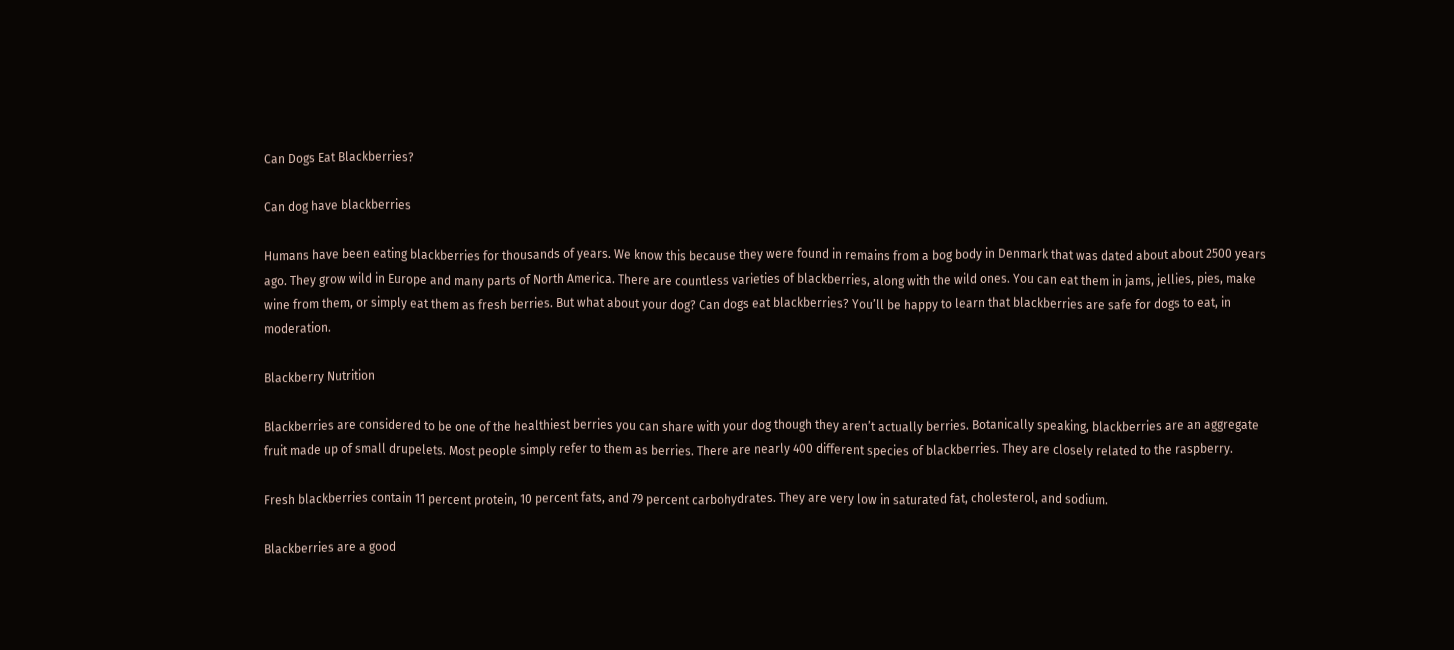Can Dogs Eat Blackberries?

Can dog have blackberries

Humans have been eating blackberries for thousands of years. We know this because they were found in remains from a bog body in Denmark that was dated about about 2500 years ago. They grow wild in Europe and many parts of North America. There are countless varieties of blackberries, along with the wild ones. You can eat them in jams, jellies, pies, make wine from them, or simply eat them as fresh berries. But what about your dog? Can dogs eat blackberries? You’ll be happy to learn that blackberries are safe for dogs to eat, in moderation.

Blackberry Nutrition

Blackberries are considered to be one of the healthiest berries you can share with your dog though they aren’t actually berries. Botanically speaking, blackberries are an aggregate fruit made up of small drupelets. Most people simply refer to them as berries. There are nearly 400 different species of blackberries. They are closely related to the raspberry.

Fresh blackberries contain 11 percent protein, 10 percent fats, and 79 percent carbohydrates. They are very low in saturated fat, cholesterol, and sodium.

Blackberries are a good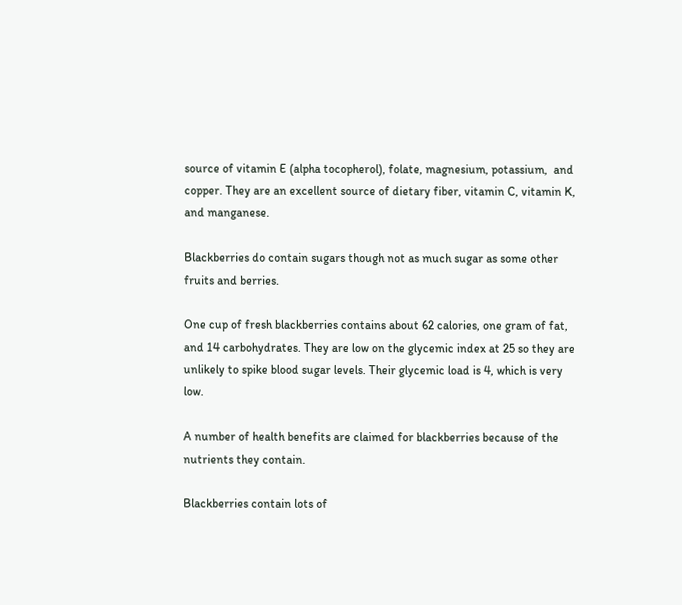source of vitamin E (alpha tocopherol), folate, magnesium, potassium,  and copper. They are an excellent source of dietary fiber, vitamin C, vitamin K, and manganese.

Blackberries do contain sugars though not as much sugar as some other fruits and berries.

One cup of fresh blackberries contains about 62 calories, one gram of fat, and 14 carbohydrates. They are low on the glycemic index at 25 so they are unlikely to spike blood sugar levels. Their glycemic load is 4, which is very low.

A number of health benefits are claimed for blackberries because of the nutrients they contain.

Blackberries contain lots of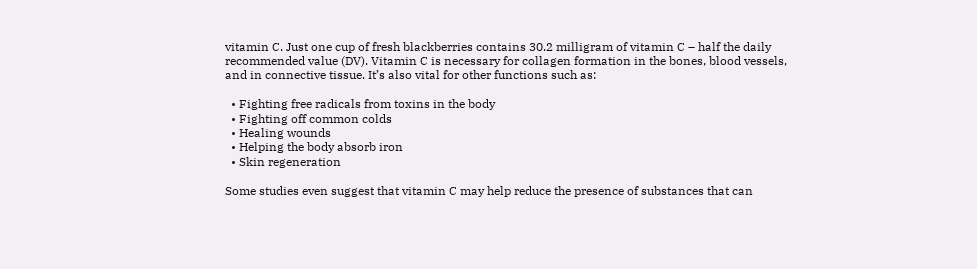vitamin C. Just one cup of fresh blackberries contains 30.2 milligram of vitamin C – half the daily recommended value (DV). Vitamin C is necessary for collagen formation in the bones, blood vessels, and in connective tissue. It’s also vital for other functions such as:

  • Fighting free radicals from toxins in the body
  • Fighting off common colds
  • Healing wounds
  • Helping the body absorb iron
  • Skin regeneration

Some studies even suggest that vitamin C may help reduce the presence of substances that can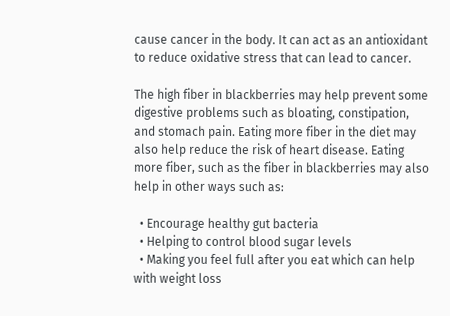cause cancer in the body. It can act as an antioxidant to reduce oxidative stress that can lead to cancer.

The high fiber in blackberries may help prevent some digestive problems such as bloating, constipation, and stomach pain. Eating more fiber in the diet may also help reduce the risk of heart disease. Eating more fiber, such as the fiber in blackberries may also help in other ways such as:

  • Encourage healthy gut bacteria
  • Helping to control blood sugar levels
  • Making you feel full after you eat which can help with weight loss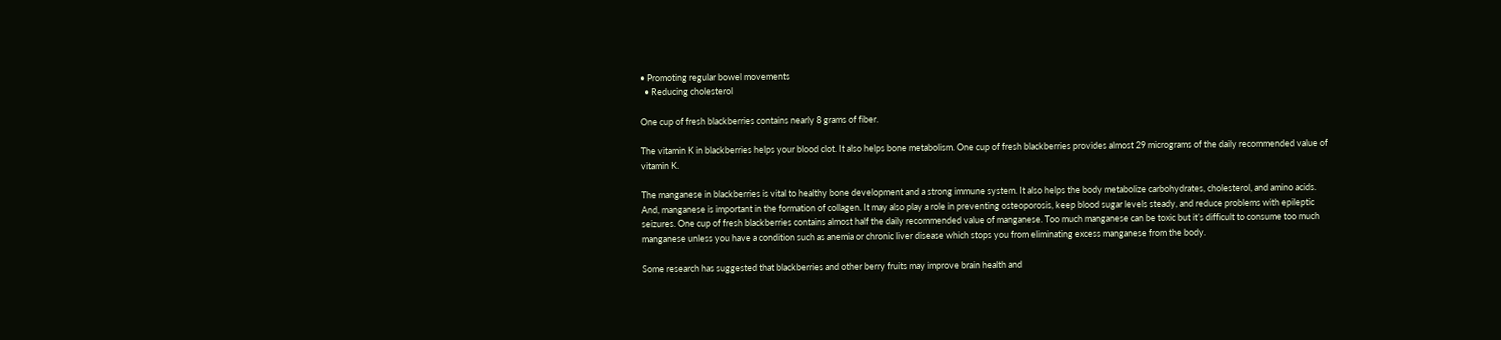• Promoting regular bowel movements
  • Reducing cholesterol

One cup of fresh blackberries contains nearly 8 grams of fiber.

The vitamin K in blackberries helps your blood clot. It also helps bone metabolism. One cup of fresh blackberries provides almost 29 micrograms of the daily recommended value of vitamin K.

The manganese in blackberries is vital to healthy bone development and a strong immune system. It also helps the body metabolize carbohydrates, cholesterol, and amino acids. And, manganese is important in the formation of collagen. It may also play a role in preventing osteoporosis, keep blood sugar levels steady, and reduce problems with epileptic seizures. One cup of fresh blackberries contains almost half the daily recommended value of manganese. Too much manganese can be toxic but it’s difficult to consume too much manganese unless you have a condition such as anemia or chronic liver disease which stops you from eliminating excess manganese from the body.

Some research has suggested that blackberries and other berry fruits may improve brain health and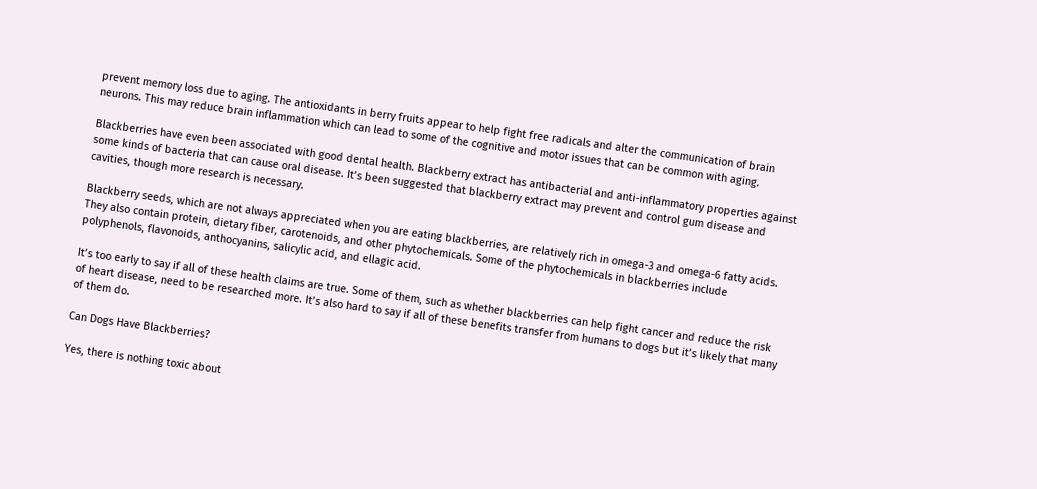prevent memory loss due to aging. The antioxidants in berry fruits appear to help fight free radicals and alter the communication of brain neurons. This may reduce brain inflammation which can lead to some of the cognitive and motor issues that can be common with aging.

Blackberries have even been associated with good dental health. Blackberry extract has antibacterial and anti-inflammatory properties against some kinds of bacteria that can cause oral disease. It’s been suggested that blackberry extract may prevent and control gum disease and cavities, though more research is necessary.

Blackberry seeds, which are not always appreciated when you are eating blackberries, are relatively rich in omega-3 and omega-6 fatty acids. They also contain protein, dietary fiber, carotenoids, and other phytochemicals. Some of the phytochemicals in blackberries include polyphenols, flavonoids, anthocyanins, salicylic acid, and ellagic acid.

It’s too early to say if all of these health claims are true. Some of them, such as whether blackberries can help fight cancer and reduce the risk of heart disease, need to be researched more. It’s also hard to say if all of these benefits transfer from humans to dogs but it’s likely that many of them do.

Can Dogs Have Blackberries?

Yes, there is nothing toxic about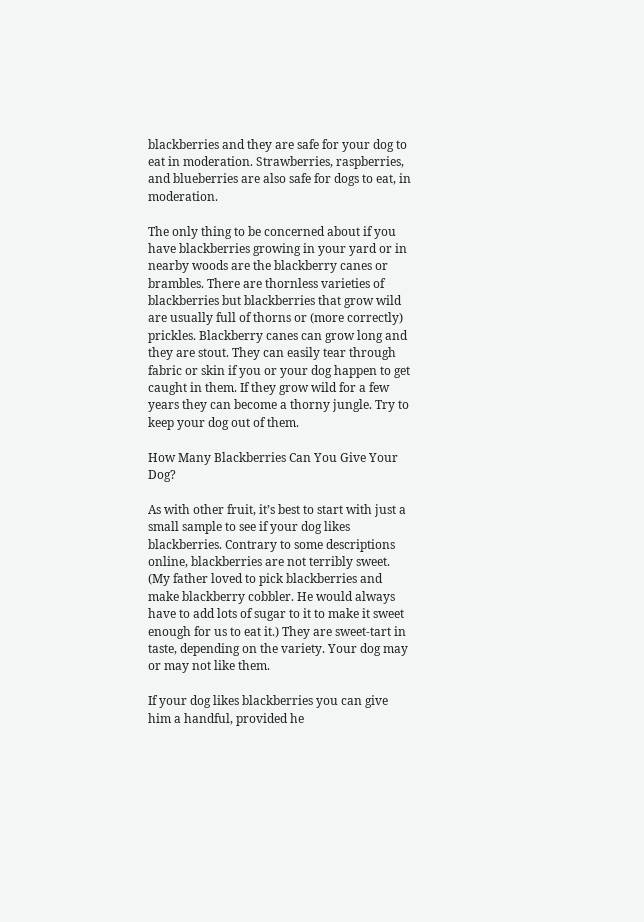blackberries and they are safe for your dog to eat in moderation. Strawberries, raspberries, and blueberries are also safe for dogs to eat, in moderation.

The only thing to be concerned about if you have blackberries growing in your yard or in nearby woods are the blackberry canes or brambles. There are thornless varieties of blackberries but blackberries that grow wild are usually full of thorns or (more correctly) prickles. Blackberry canes can grow long and they are stout. They can easily tear through fabric or skin if you or your dog happen to get caught in them. If they grow wild for a few years they can become a thorny jungle. Try to keep your dog out of them.

How Many Blackberries Can You Give Your Dog?

As with other fruit, it’s best to start with just a small sample to see if your dog likes blackberries. Contrary to some descriptions online, blackberries are not terribly sweet. (My father loved to pick blackberries and make blackberry cobbler. He would always have to add lots of sugar to it to make it sweet enough for us to eat it.) They are sweet-tart in taste, depending on the variety. Your dog may or may not like them.

If your dog likes blackberries you can give him a handful, provided he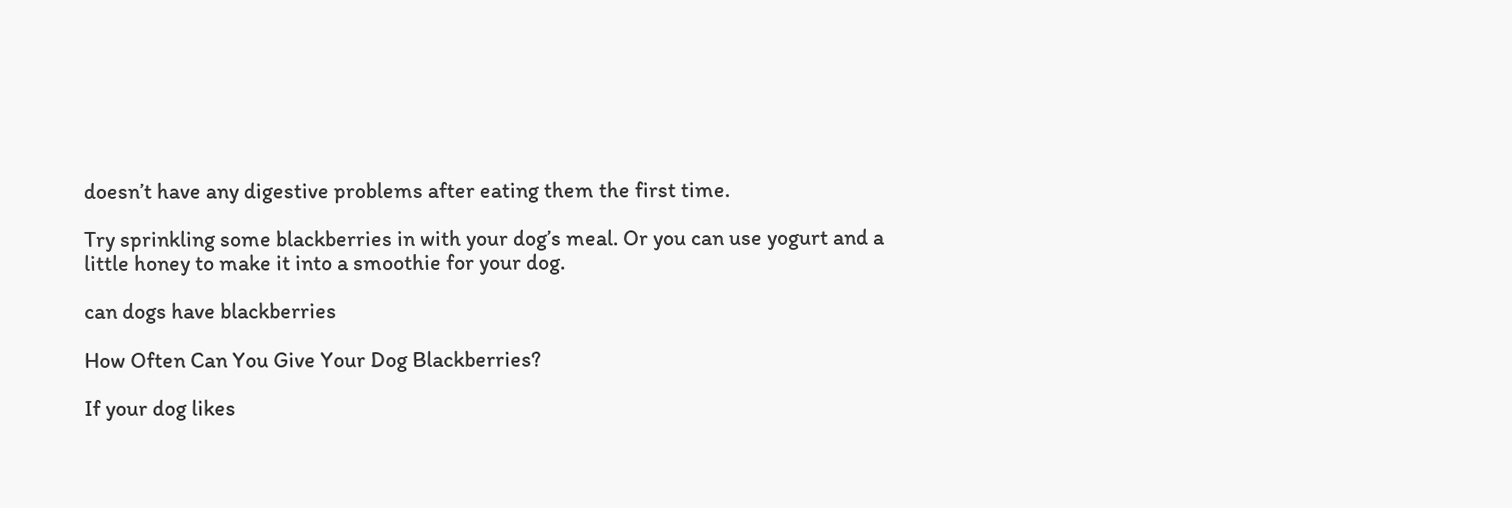doesn’t have any digestive problems after eating them the first time.

Try sprinkling some blackberries in with your dog’s meal. Or you can use yogurt and a little honey to make it into a smoothie for your dog.

can dogs have blackberries

How Often Can You Give Your Dog Blackberries?

If your dog likes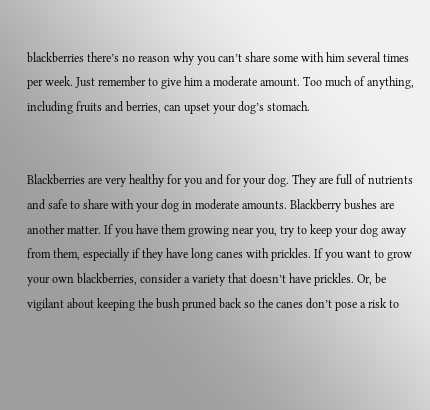blackberries there’s no reason why you can’t share some with him several times per week. Just remember to give him a moderate amount. Too much of anything, including fruits and berries, can upset your dog’s stomach.


Blackberries are very healthy for you and for your dog. They are full of nutrients and safe to share with your dog in moderate amounts. Blackberry bushes are another matter. If you have them growing near you, try to keep your dog away from them, especially if they have long canes with prickles. If you want to grow your own blackberries, consider a variety that doesn’t have prickles. Or, be vigilant about keeping the bush pruned back so the canes don’t pose a risk to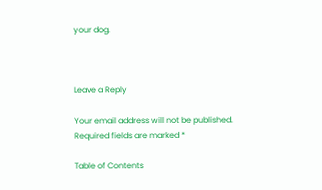your dog.



Leave a Reply

Your email address will not be published. Required fields are marked *

Table of Contents